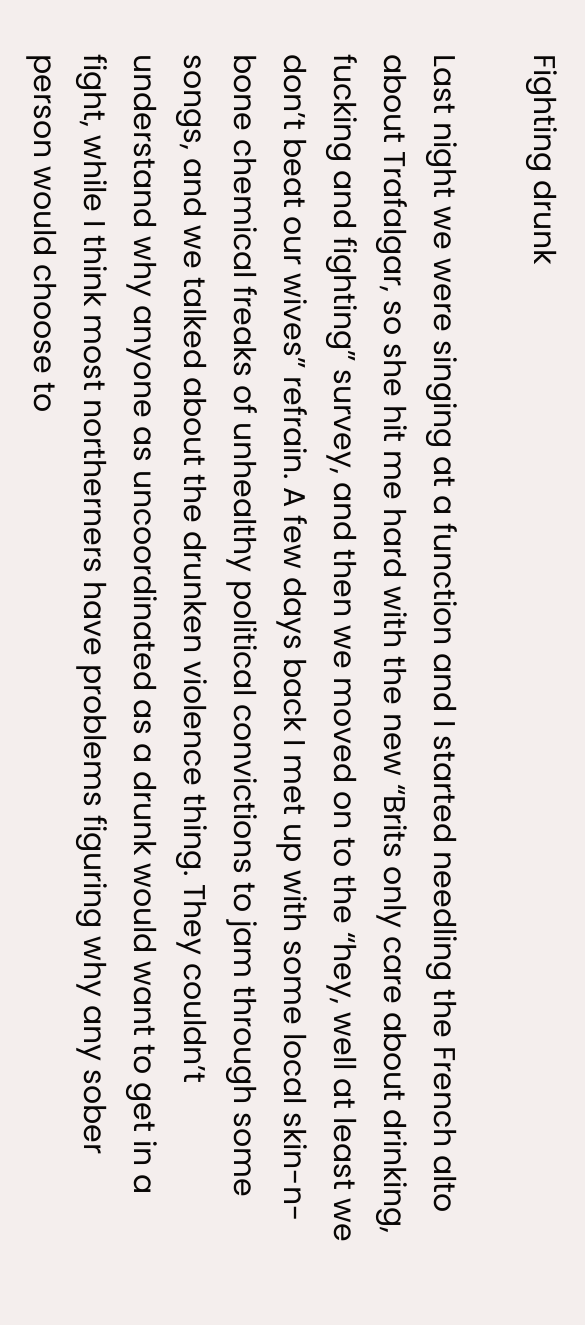Fighting drunk

Last night we were singing at a function and I started needling the French alto about Trafalgar, so she hit me hard with the new “Brits only care about drinking, fucking and fighting” survey, and then we moved on to the “hey, well at least we don’t beat our wives” refrain. A few days back I met up with some local skin-n-bone chemical freaks of unhealthy political convictions to jam through some songs, and we talked about the drunken violence thing. They couldn’t understand why anyone as uncoordinated as a drunk would want to get in a fight, while I think most northerners have problems figuring why any sober person would choose to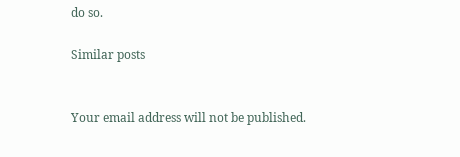do so.

Similar posts


Your email address will not be published.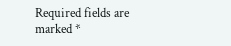Required fields are marked *